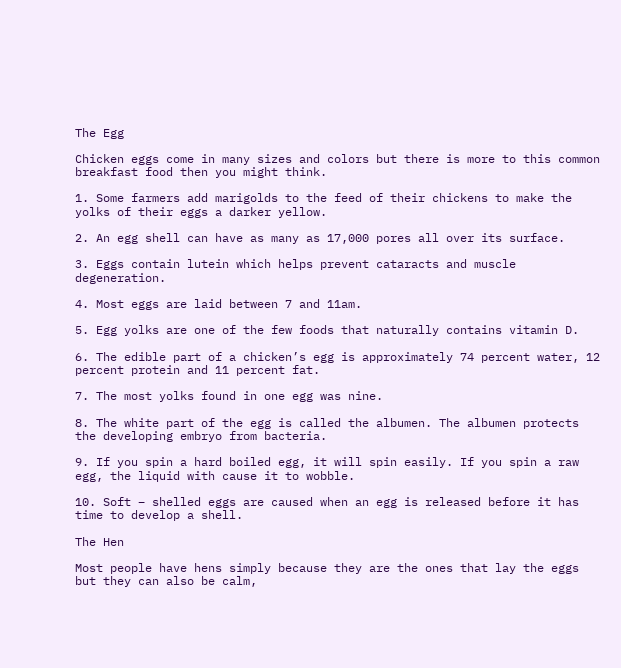The Egg

Chicken eggs come in many sizes and colors but there is more to this common breakfast food then you might think.

1. Some farmers add marigolds to the feed of their chickens to make the yolks of their eggs a darker yellow.

2. An egg shell can have as many as 17,000 pores all over its surface.

3. Eggs contain lutein which helps prevent cataracts and muscle degeneration.

4. Most eggs are laid between 7 and 11am.

5. Egg yolks are one of the few foods that naturally contains vitamin D.

6. The edible part of a chicken’s egg is approximately 74 percent water, 12 percent protein and 11 percent fat.

7. The most yolks found in one egg was nine.

8. The white part of the egg is called the albumen. The albumen protects the developing embryo from bacteria.

9. If you spin a hard boiled egg, it will spin easily. If you spin a raw egg, the liquid with cause it to wobble.

10. Soft – shelled eggs are caused when an egg is released before it has time to develop a shell.

The Hen

Most people have hens simply because they are the ones that lay the eggs but they can also be calm,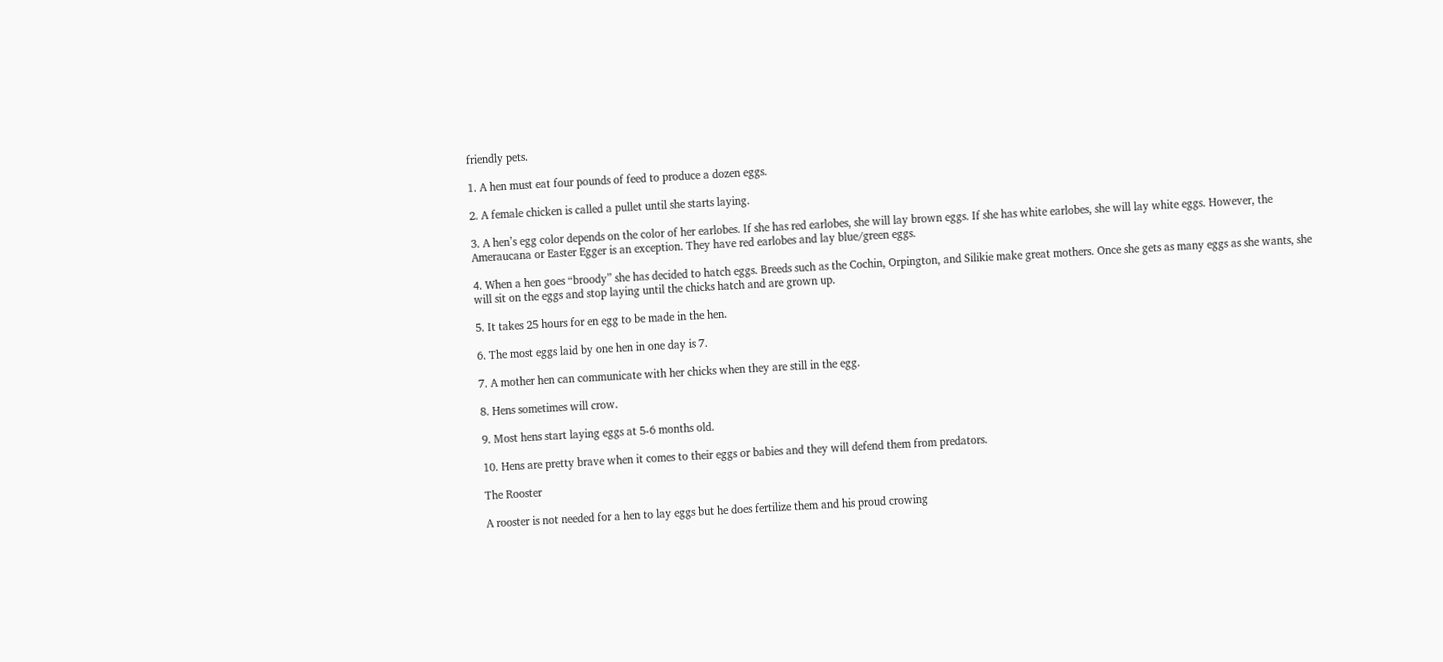friendly pets.

1. A hen must eat four pounds of feed to produce a dozen eggs.

2. A female chicken is called a pullet until she starts laying.

3. A hen’s egg color depends on the color of her earlobes. If she has red earlobes, she will lay brown eggs. If she has white earlobes, she will lay white eggs. However, the Ameraucana or Easter Egger is an exception. They have red earlobes and lay blue/green eggs.

4. When a hen goes “broody” she has decided to hatch eggs. Breeds such as the Cochin, Orpington, and Silikie make great mothers. Once she gets as many eggs as she wants, she will sit on the eggs and stop laying until the chicks hatch and are grown up.

5. It takes 25 hours for en egg to be made in the hen.

6. The most eggs laid by one hen in one day is 7.

7. A mother hen can communicate with her chicks when they are still in the egg.

8. Hens sometimes will crow.

9. Most hens start laying eggs at 5-6 months old.

10. Hens are pretty brave when it comes to their eggs or babies and they will defend them from predators.

The Rooster

A rooster is not needed for a hen to lay eggs but he does fertilize them and his proud crowing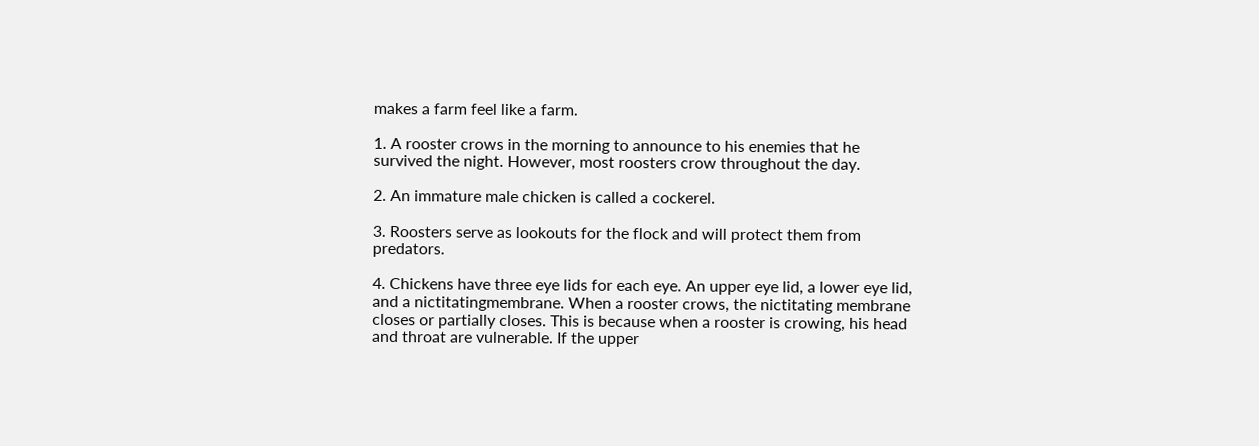makes a farm feel like a farm.

1. A rooster crows in the morning to announce to his enemies that he survived the night. However, most roosters crow throughout the day.

2. An immature male chicken is called a cockerel.

3. Roosters serve as lookouts for the flock and will protect them from predators.

4. Chickens have three eye lids for each eye. An upper eye lid, a lower eye lid, and a nictitatingmembrane. When a rooster crows, the nictitating membrane closes or partially closes. This is because when a rooster is crowing, his head and throat are vulnerable. If the upper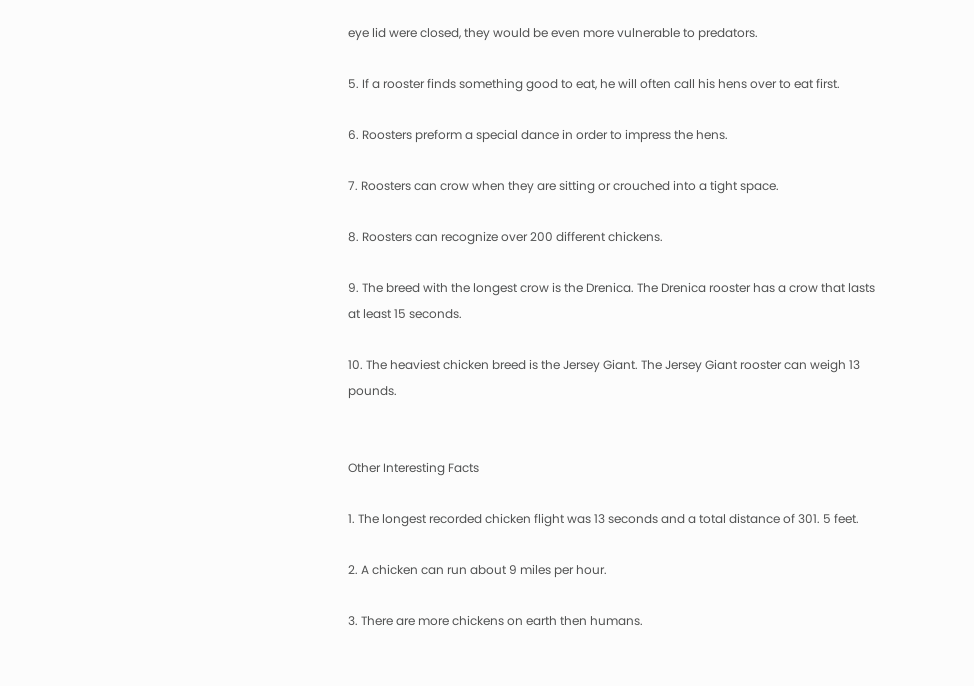eye lid were closed, they would be even more vulnerable to predators.

5. If a rooster finds something good to eat, he will often call his hens over to eat first.

6. Roosters preform a special dance in order to impress the hens.

7. Roosters can crow when they are sitting or crouched into a tight space.

8. Roosters can recognize over 200 different chickens.

9. The breed with the longest crow is the Drenica. The Drenica rooster has a crow that lasts at least 15 seconds.

10. The heaviest chicken breed is the Jersey Giant. The Jersey Giant rooster can weigh 13 pounds.


Other Interesting Facts

1. The longest recorded chicken flight was 13 seconds and a total distance of 301. 5 feet.

2. A chicken can run about 9 miles per hour.

3. There are more chickens on earth then humans.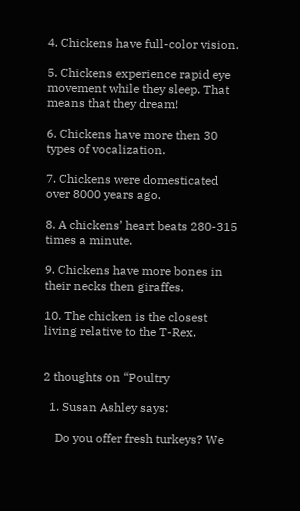4. Chickens have full-color vision.

5. Chickens experience rapid eye movement while they sleep. That means that they dream!

6. Chickens have more then 30 types of vocalization.

7. Chickens were domesticated over 8000 years ago.

8. A chickens’ heart beats 280-315 times a minute.

9. Chickens have more bones in their necks then giraffes.

10. The chicken is the closest living relative to the T-Rex.


2 thoughts on “Poultry

  1. Susan Ashley says:

    Do you offer fresh turkeys? We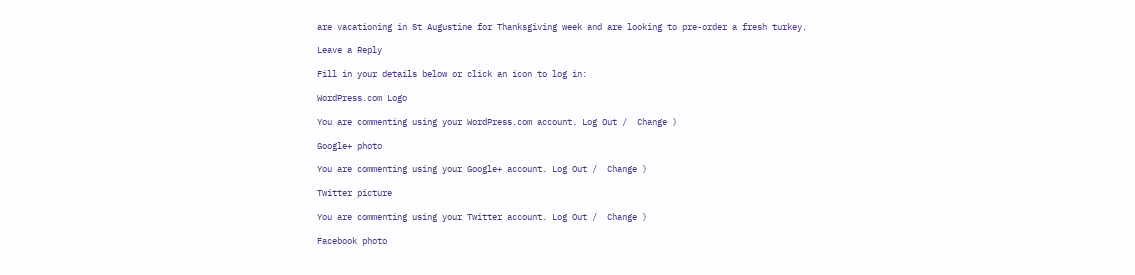are vacationing in St Augustine for Thanksgiving week and are looking to pre-order a fresh turkey.

Leave a Reply

Fill in your details below or click an icon to log in:

WordPress.com Logo

You are commenting using your WordPress.com account. Log Out /  Change )

Google+ photo

You are commenting using your Google+ account. Log Out /  Change )

Twitter picture

You are commenting using your Twitter account. Log Out /  Change )

Facebook photo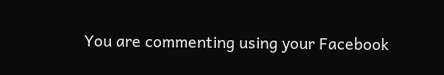You are commenting using your Facebook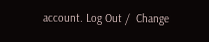account. Log Out /  Change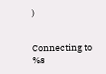)


Connecting to %s